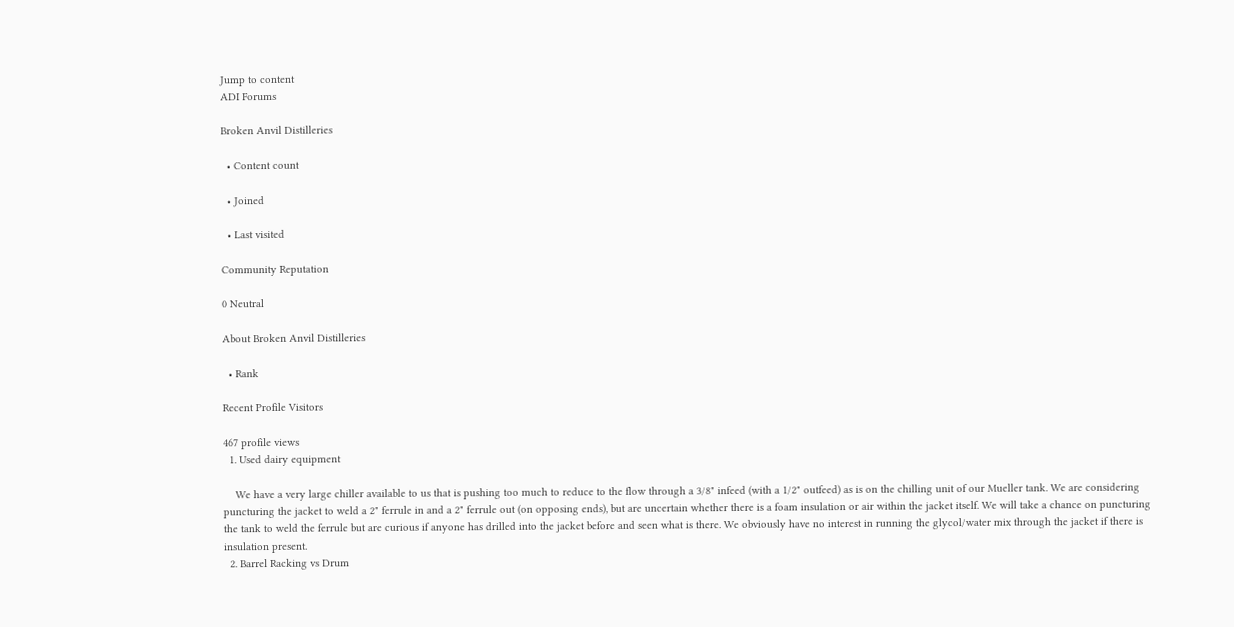Jump to content
ADI Forums

Broken Anvil Distilleries

  • Content count

  • Joined

  • Last visited

Community Reputation

0 Neutral

About Broken Anvil Distilleries

  • Rank

Recent Profile Visitors

467 profile views
  1. Used dairy equipment

    We have a very large chiller available to us that is pushing too much to reduce to the flow through a 3/8" infeed (with a 1/2" outfeed) as is on the chilling unit of our Mueller tank. We are considering puncturing the jacket to weld a 2" ferrule in and a 2" ferrule out (on opposing ends), but are uncertain whether there is a foam insulation or air within the jacket itself. We will take a chance on puncturing the tank to weld the ferrule but are curious if anyone has drilled into the jacket before and seen what is there. We obviously have no interest in running the glycol/water mix through the jacket if there is insulation present.
  2. Barrel Racking vs Drum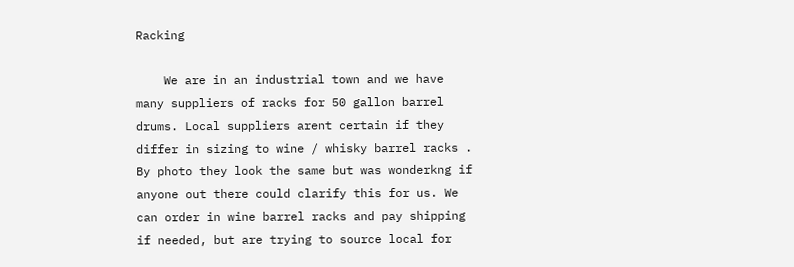Racking

    We are in an industrial town and we have many suppliers of racks for 50 gallon barrel drums. Local suppliers arent certain if they differ in sizing to wine / whisky barrel racks . By photo they look the same but was wonderkng if anyone out there could clarify this for us. We can order in wine barrel racks and pay shipping if needed, but are trying to source local for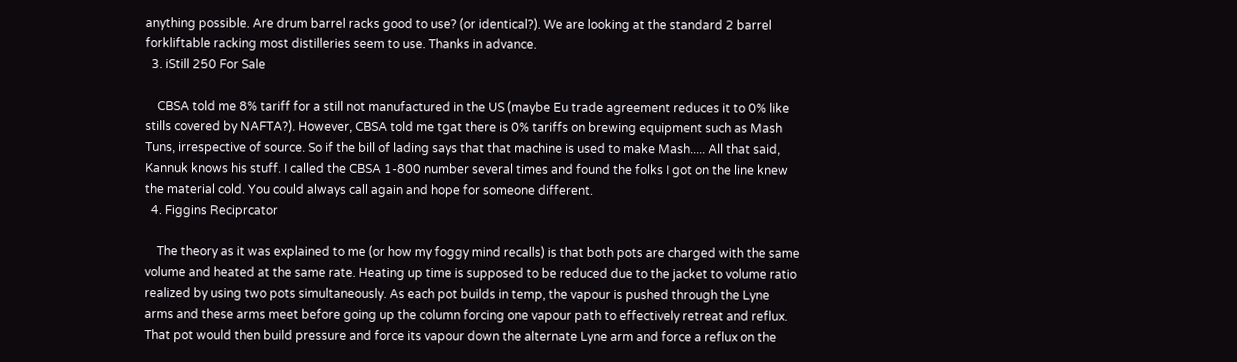anything possible. Are drum barrel racks good to use? (or identical?). We are looking at the standard 2 barrel forkliftable racking most distilleries seem to use. Thanks in advance.
  3. iStill 250 For Sale

    CBSA told me 8% tariff for a still not manufactured in the US (maybe Eu trade agreement reduces it to 0% like stills covered by NAFTA?). However, CBSA told me tgat there is 0% tariffs on brewing equipment such as Mash Tuns, irrespective of source. So if the bill of lading says that that machine is used to make Mash..... All that said, Kannuk knows his stuff. I called the CBSA 1-800 number several times and found the folks I got on the line knew the material cold. You could always call again and hope for someone different.
  4. Figgins Reciprcator

    The theory as it was explained to me (or how my foggy mind recalls) is that both pots are charged with the same volume and heated at the same rate. Heating up time is supposed to be reduced due to the jacket to volume ratio realized by using two pots simultaneously. As each pot builds in temp, the vapour is pushed through the Lyne arms and these arms meet before going up the column forcing one vapour path to effectively retreat and reflux. That pot would then build pressure and force its vapour down the alternate Lyne arm and force a reflux on the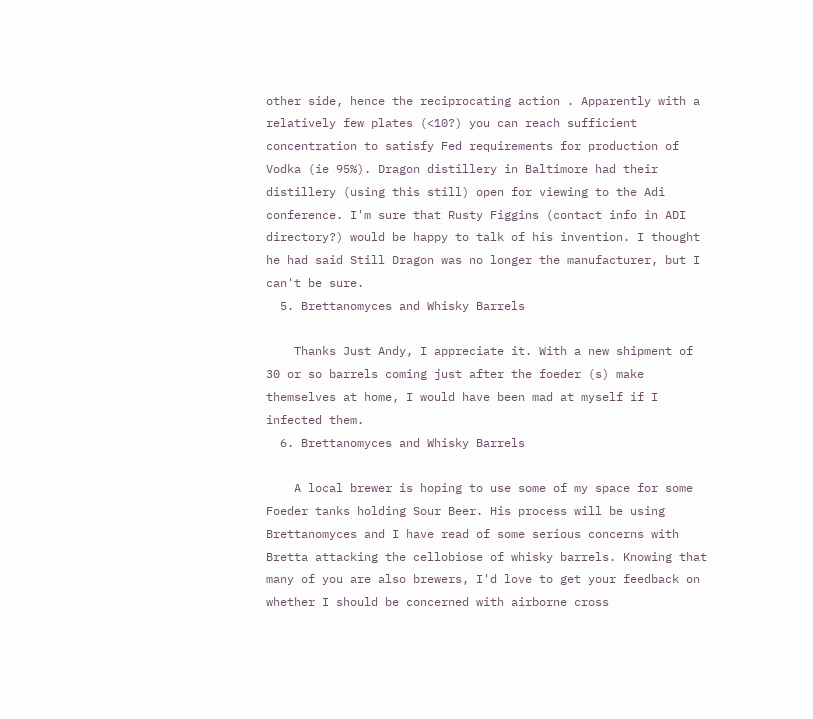other side, hence the reciprocating action . Apparently with a relatively few plates (<10?) you can reach sufficient concentration to satisfy Fed requirements for production of Vodka (ie 95%). Dragon distillery in Baltimore had their distillery (using this still) open for viewing to the Adi conference. I'm sure that Rusty Figgins (contact info in ADI directory?) would be happy to talk of his invention. I thought he had said Still Dragon was no longer the manufacturer, but I can't be sure.
  5. Brettanomyces and Whisky Barrels

    Thanks Just Andy, I appreciate it. With a new shipment of 30 or so barrels coming just after the foeder (s) make themselves at home, I would have been mad at myself if I infected them.
  6. Brettanomyces and Whisky Barrels

    A local brewer is hoping to use some of my space for some Foeder tanks holding Sour Beer. His process will be using Brettanomyces and I have read of some serious concerns with Bretta attacking the cellobiose of whisky barrels. Knowing that many of you are also brewers, I'd love to get your feedback on whether I should be concerned with airborne cross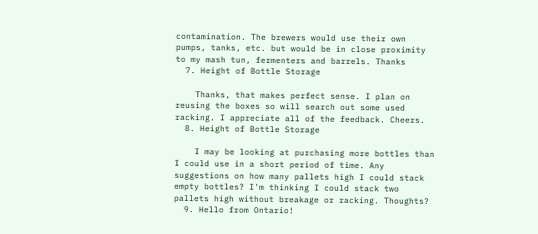contamination. The brewers would use their own pumps, tanks, etc. but would be in close proximity to my mash tun, fermenters and barrels. Thanks
  7. Height of Bottle Storage

    Thanks, that makes perfect sense. I plan on reusing the boxes so will search out some used racking. I appreciate all of the feedback. Cheers.
  8. Height of Bottle Storage

    I may be looking at purchasing more bottles than I could use in a short period of time. Any suggestions on how many pallets high I could stack empty bottles? I'm thinking I could stack two pallets high without breakage or racking. Thoughts?
  9. Hello from Ontario!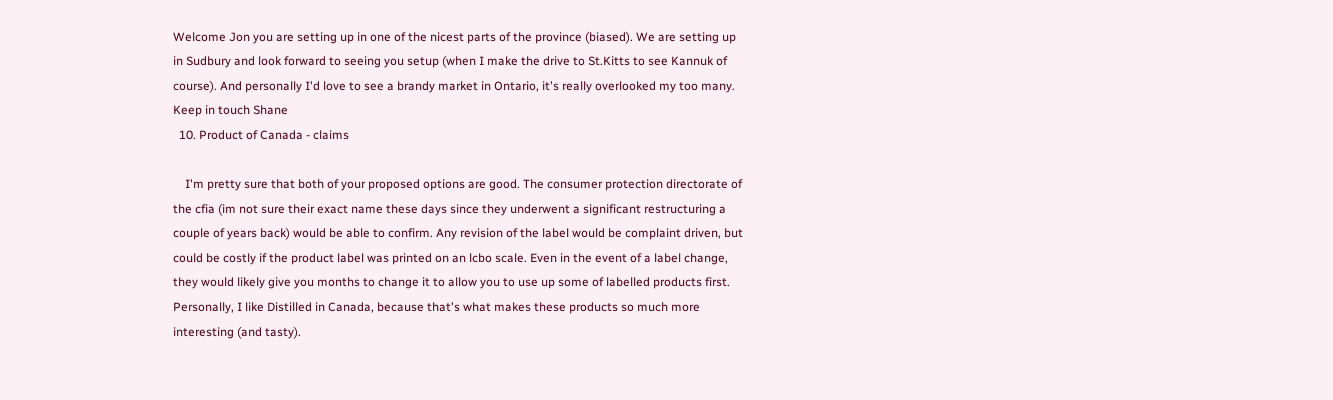Welcome Jon you are setting up in one of the nicest parts of the province (biased). We are setting up in Sudbury and look forward to seeing you setup (when I make the drive to St.Kitts to see Kannuk of course). And personally I'd love to see a brandy market in Ontario, it's really overlooked my too many. Keep in touch Shane
  10. Product of Canada - claims

    I'm pretty sure that both of your proposed options are good. The consumer protection directorate of the cfia (im not sure their exact name these days since they underwent a significant restructuring a couple of years back) would be able to confirm. Any revision of the label would be complaint driven, but could be costly if the product label was printed on an lcbo scale. Even in the event of a label change, they would likely give you months to change it to allow you to use up some of labelled products first. Personally, I like Distilled in Canada, because that's what makes these products so much more interesting (and tasty).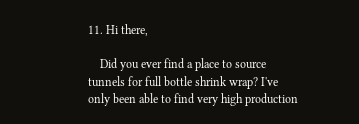11. Hi there,

    Did you ever find a place to source tunnels for full bottle shrink wrap? I've only been able to find very high production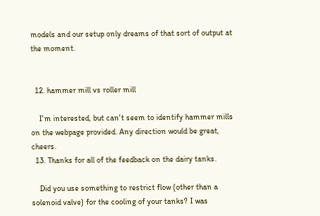models and our setup only dreams of that sort of output at the moment.


  12. hammer mill vs roller mill

    I'm interested, but can't seem to identify hammer mills on the webpage provided. Any direction would be great, cheers.
  13. Thanks for all of the feedback on the dairy tanks.

    Did you use something to restrict flow (other than a solenoid valve) for the cooling of your tanks? I was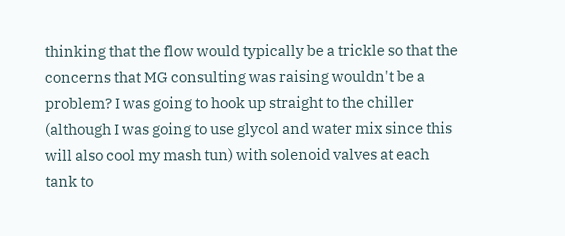thinking that the flow would typically be a trickle so that the concerns that MG consulting was raising wouldn't be a problem? I was going to hook up straight to the chiller (although I was going to use glycol and water mix since this will also cool my mash tun) with solenoid valves at each tank to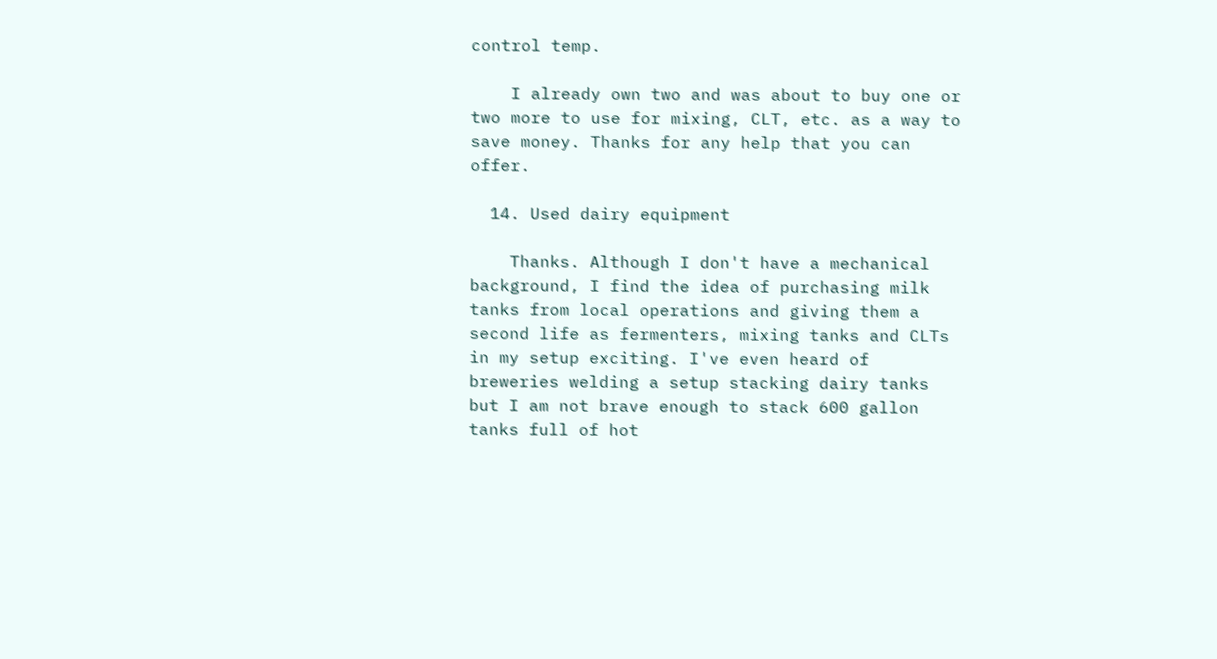control temp.

    I already own two and was about to buy one or two more to use for mixing, CLT, etc. as a way to save money. Thanks for any help that you can offer.

  14. Used dairy equipment

    Thanks. Although I don't have a mechanical background, I find the idea of purchasing milk tanks from local operations and giving them a second life as fermenters, mixing tanks and CLTs in my setup exciting. I've even heard of breweries welding a setup stacking dairy tanks but I am not brave enough to stack 600 gallon tanks full of hot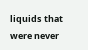liquids that were never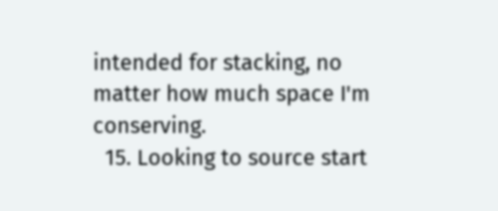intended for stacking, no matter how much space I'm conserving.
  15. Looking to source start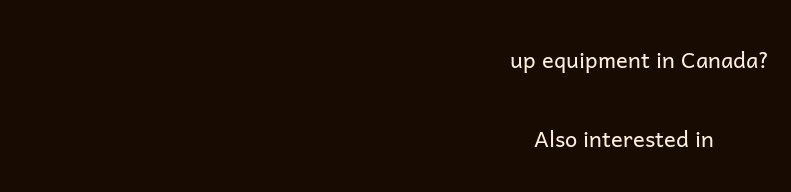up equipment in Canada?

    Also interested in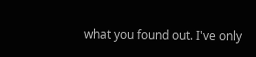what you found out. I've only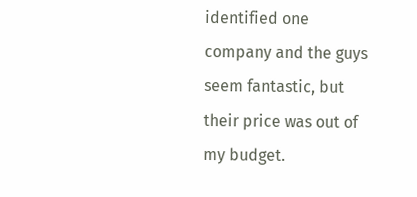identified one company and the guys seem fantastic, but their price was out of my budget.